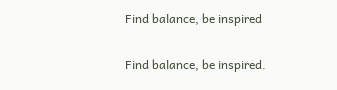Find balance, be inspired

Find balance, be inspired.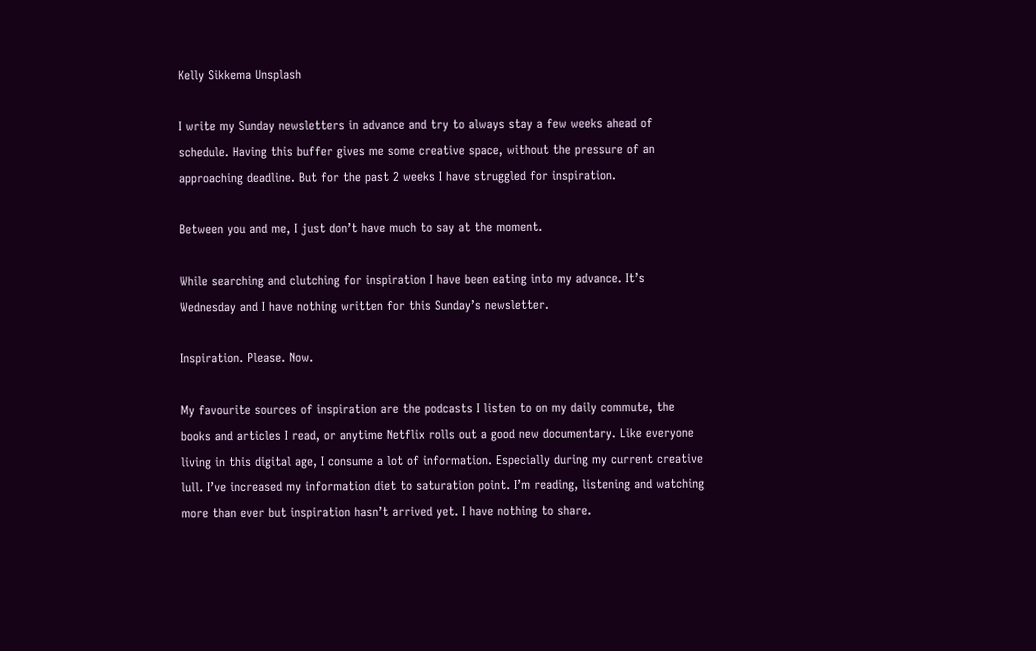Kelly Sikkema Unsplash

I write my Sunday newsletters in advance and try to always stay a few weeks ahead of schedule. Having this buffer gives me some creative space, without the pressure of an approaching deadline. But for the past 2 weeks I have struggled for inspiration.

Between you and me, I just don’t have much to say at the moment.

While searching and clutching for inspiration I have been eating into my advance. It’s Wednesday and I have nothing written for this Sunday’s newsletter.

Inspiration. Please. Now.

My favourite sources of inspiration are the podcasts I listen to on my daily commute, the books and articles I read, or anytime Netflix rolls out a good new documentary. Like everyone living in this digital age, I consume a lot of information. Especially during my current creative lull. I’ve increased my information diet to saturation point. I’m reading, listening and watching more than ever but inspiration hasn’t arrived yet. I have nothing to share.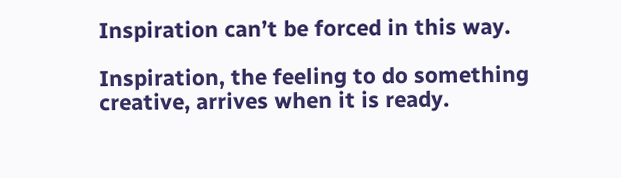Inspiration can’t be forced in this way.

Inspiration, the feeling to do something creative, arrives when it is ready.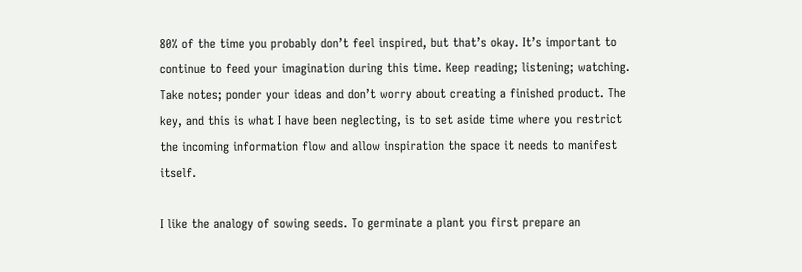80% of the time you probably don’t feel inspired, but that’s okay. It’s important to continue to feed your imagination during this time. Keep reading; listening; watching. Take notes; ponder your ideas and don’t worry about creating a finished product. The key, and this is what I have been neglecting, is to set aside time where you restrict the incoming information flow and allow inspiration the space it needs to manifest itself.

I like the analogy of sowing seeds. To germinate a plant you first prepare an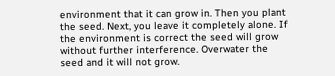environment that it can grow in. Then you plant the seed. Next, you leave it completely alone. If the environment is correct the seed will grow without further interference. Overwater the seed and it will not grow.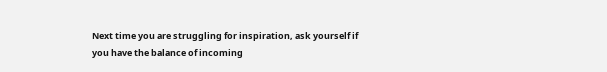Next time you are struggling for inspiration, ask yourself if you have the balance of incoming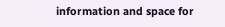information and space for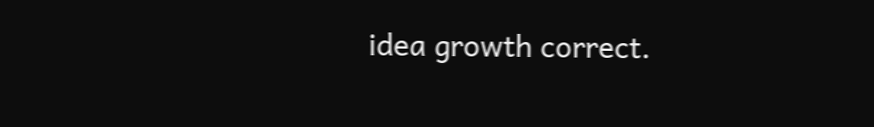idea growth correct.